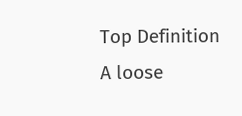Top Definition
A loose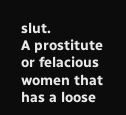slut.
A prostitute or felacious women that has a loose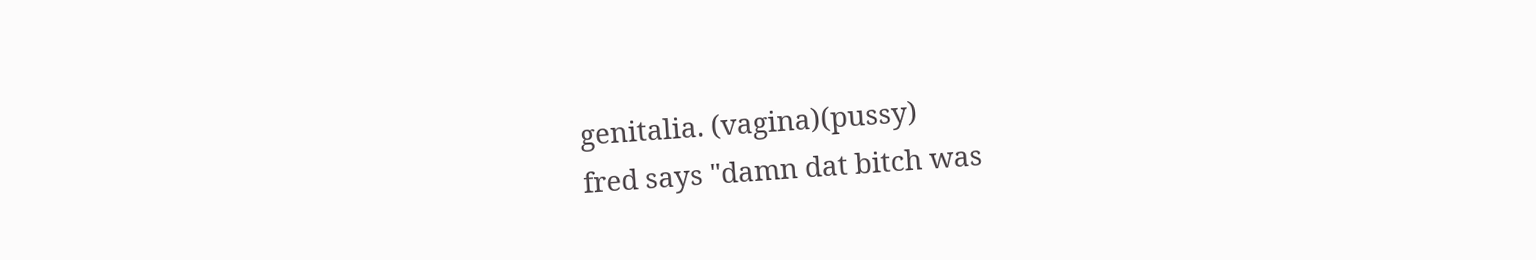genitalia. (vagina)(pussy)
fred says "damn dat bitch was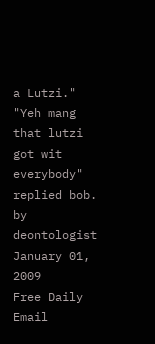a Lutzi."
"Yeh mang that lutzi got wit everybody" replied bob.
by deontologist January 01, 2009
Free Daily Email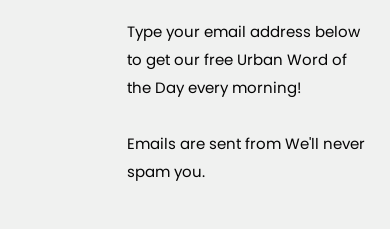Type your email address below to get our free Urban Word of the Day every morning!

Emails are sent from We'll never spam you.